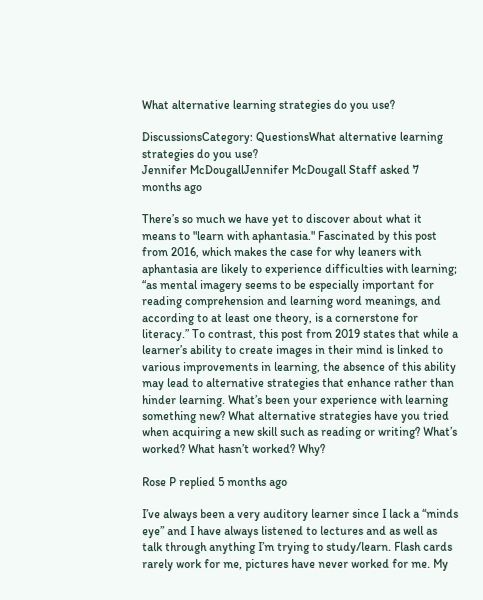What alternative learning strategies do you use?

DiscussionsCategory: QuestionsWhat alternative learning strategies do you use?
Jennifer McDougallJennifer McDougall Staff asked 7 months ago

There’s so much we have yet to discover about what it means to "learn with aphantasia." Fascinated by this post from 2016, which makes the case for why leaners with aphantasia are likely to experience difficulties with learning; “as mental imagery seems to be especially important for reading comprehension and learning word meanings, and according to at least one theory, is a cornerstone for literacy.” To contrast, this post from 2019 states that while a learner’s ability to create images in their mind is linked to various improvements in learning, the absence of this ability may lead to alternative strategies that enhance rather than hinder learning. What’s been your experience with learning something new? What alternative strategies have you tried when acquiring a new skill such as reading or writing? What’s worked? What hasn’t worked? Why?

Rose P replied 5 months ago

I’ve always been a very auditory learner since I lack a “minds eye” and I have always listened to lectures and as well as talk through anything I’m trying to study/learn. Flash cards rarely work for me, pictures have never worked for me. My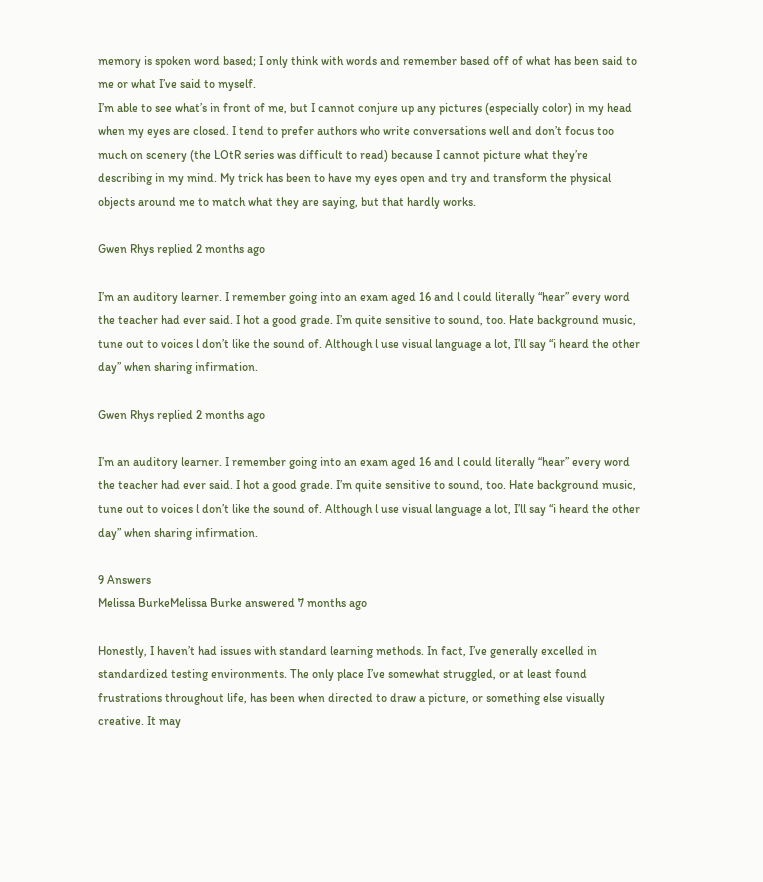memory is spoken word based; I only think with words and remember based off of what has been said to me or what I’ve said to myself.
I’m able to see what’s in front of me, but I cannot conjure up any pictures (especially color) in my head when my eyes are closed. I tend to prefer authors who write conversations well and don’t focus too much on scenery (the LOtR series was difficult to read) because I cannot picture what they’re describing in my mind. My trick has been to have my eyes open and try and transform the physical objects around me to match what they are saying, but that hardly works.

Gwen Rhys replied 2 months ago

I’m an auditory learner. I remember going into an exam aged 16 and l could literally “hear” every word the teacher had ever said. I hot a good grade. I’m quite sensitive to sound, too. Hate background music, tune out to voices l don’t like the sound of. Although l use visual language a lot, I’ll say “i heard the other day” when sharing infirmation.

Gwen Rhys replied 2 months ago

I’m an auditory learner. I remember going into an exam aged 16 and l could literally “hear” every word the teacher had ever said. I hot a good grade. I’m quite sensitive to sound, too. Hate background music, tune out to voices l don’t like the sound of. Although l use visual language a lot, I’ll say “i heard the other day” when sharing infirmation.

9 Answers
Melissa BurkeMelissa Burke answered 7 months ago

Honestly, I haven’t had issues with standard learning methods. In fact, I’ve generally excelled in standardized testing environments. The only place I’ve somewhat struggled, or at least found frustrations throughout life, has been when directed to draw a picture, or something else visually creative. It may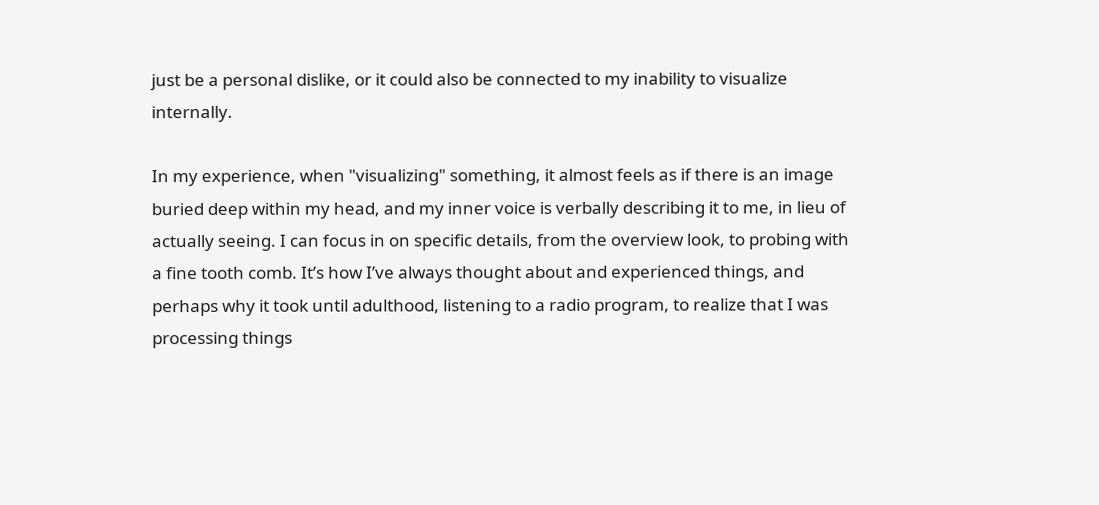just be a personal dislike, or it could also be connected to my inability to visualize internally.

In my experience, when "visualizing" something, it almost feels as if there is an image buried deep within my head, and my inner voice is verbally describing it to me, in lieu of actually seeing. I can focus in on specific details, from the overview look, to probing with a fine tooth comb. It’s how I’ve always thought about and experienced things, and perhaps why it took until adulthood, listening to a radio program, to realize that I was processing things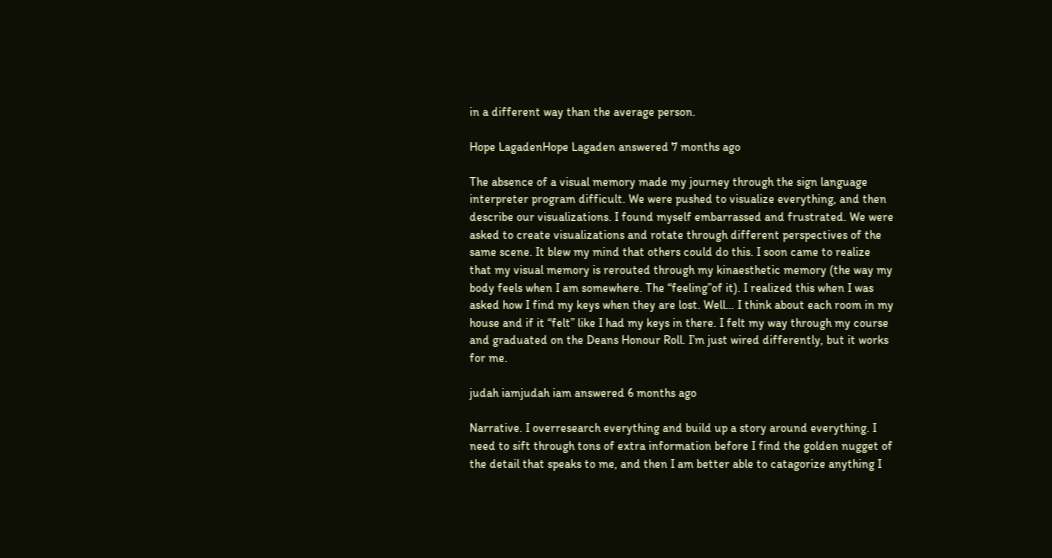in a different way than the average person.

Hope LagadenHope Lagaden answered 7 months ago

The absence of a visual memory made my journey through the sign language interpreter program difficult. We were pushed to visualize everything, and then describe our visualizations. I found myself embarrassed and frustrated. We were asked to create visualizations and rotate through different perspectives of the same scene. It blew my mind that others could do this. I soon came to realize that my visual memory is rerouted through my kinaesthetic memory (the way my body feels when I am somewhere. The “feeling”of it). I realized this when I was asked how I find my keys when they are lost. Well… I think about each room in my house and if it “felt” like I had my keys in there. I felt my way through my course and graduated on the Deans Honour Roll. I’m just wired differently, but it works for me.

judah iamjudah iam answered 6 months ago

Narrative. I overresearch everything and build up a story around everything. I need to sift through tons of extra information before I find the golden nugget of the detail that speaks to me, and then I am better able to catagorize anything I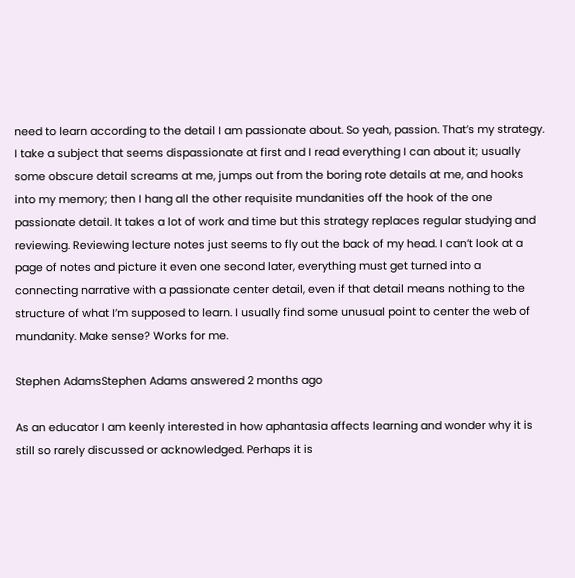need to learn according to the detail I am passionate about. So yeah, passion. That’s my strategy. I take a subject that seems dispassionate at first and I read everything I can about it; usually some obscure detail screams at me, jumps out from the boring rote details at me, and hooks into my memory; then I hang all the other requisite mundanities off the hook of the one passionate detail. It takes a lot of work and time but this strategy replaces regular studying and reviewing. Reviewing lecture notes just seems to fly out the back of my head. I can’t look at a page of notes and picture it even one second later, everything must get turned into a connecting narrative with a passionate center detail, even if that detail means nothing to the structure of what I’m supposed to learn. I usually find some unusual point to center the web of mundanity. Make sense? Works for me.

Stephen AdamsStephen Adams answered 2 months ago

As an educator I am keenly interested in how aphantasia affects learning and wonder why it is still so rarely discussed or acknowledged. Perhaps it is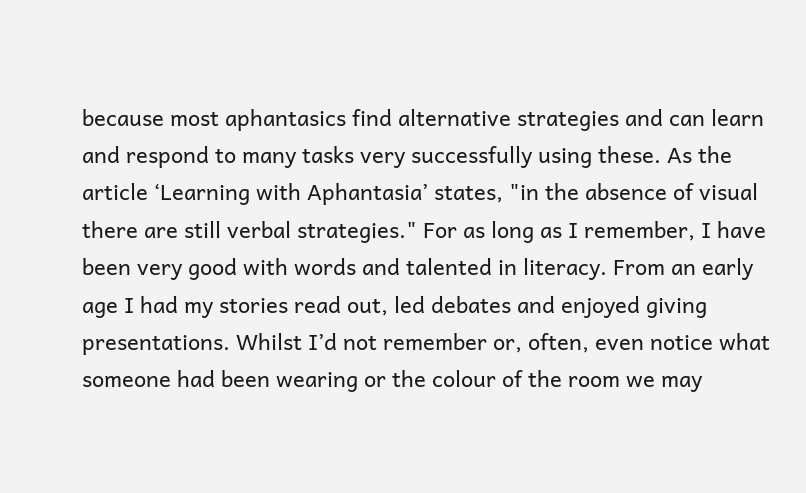because most aphantasics find alternative strategies and can learn and respond to many tasks very successfully using these. As the article ‘Learning with Aphantasia’ states, "in the absence of visual there are still verbal strategies." For as long as I remember, I have been very good with words and talented in literacy. From an early age I had my stories read out, led debates and enjoyed giving presentations. Whilst I’d not remember or, often, even notice what someone had been wearing or the colour of the room we may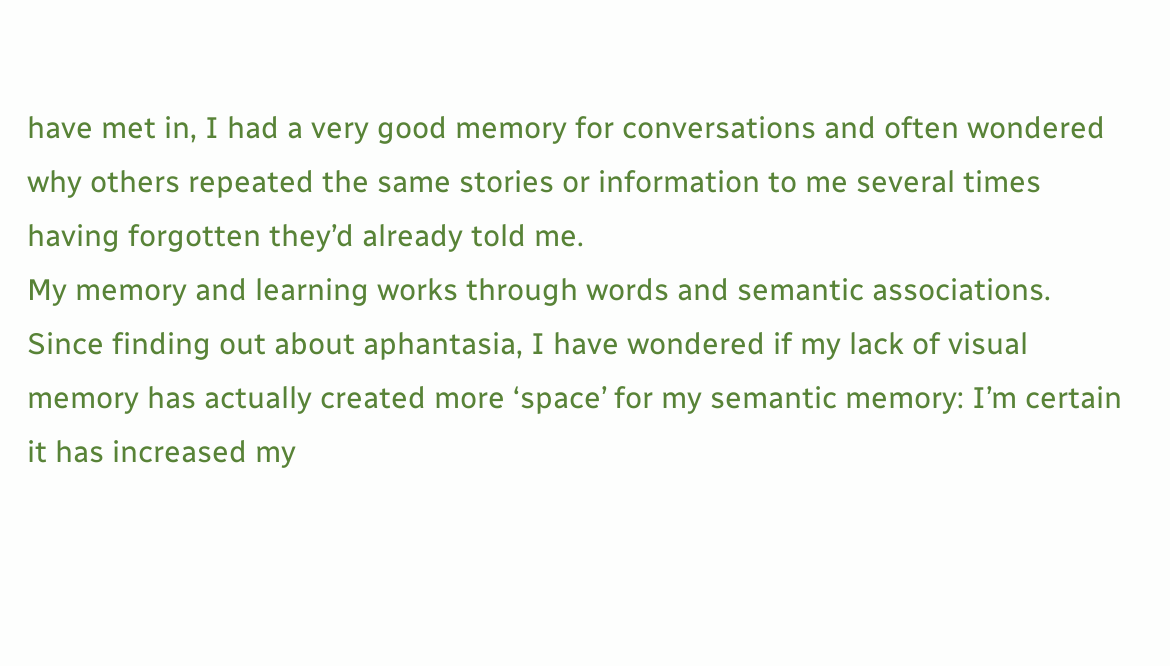have met in, I had a very good memory for conversations and often wondered why others repeated the same stories or information to me several times having forgotten they’d already told me.
My memory and learning works through words and semantic associations. Since finding out about aphantasia, I have wondered if my lack of visual memory has actually created more ‘space’ for my semantic memory: I’m certain it has increased my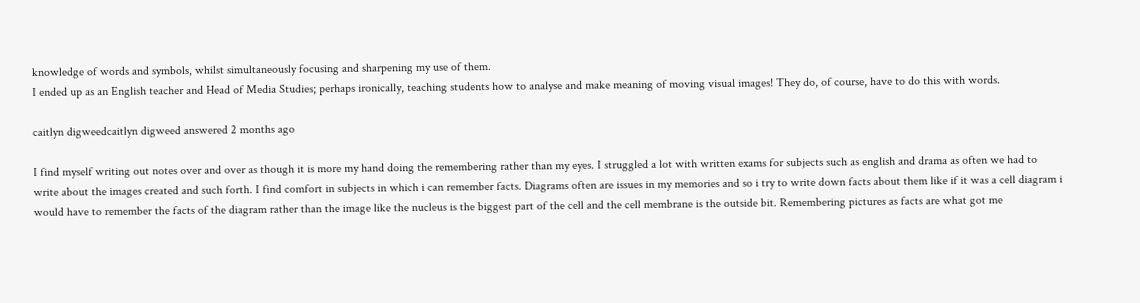knowledge of words and symbols, whilst simultaneously focusing and sharpening my use of them.
I ended up as an English teacher and Head of Media Studies; perhaps ironically, teaching students how to analyse and make meaning of moving visual images! They do, of course, have to do this with words.

caitlyn digweedcaitlyn digweed answered 2 months ago

I find myself writing out notes over and over as though it is more my hand doing the remembering rather than my eyes. I struggled a lot with written exams for subjects such as english and drama as often we had to write about the images created and such forth. I find comfort in subjects in which i can remember facts. Diagrams often are issues in my memories and so i try to write down facts about them like if it was a cell diagram i would have to remember the facts of the diagram rather than the image like the nucleus is the biggest part of the cell and the cell membrane is the outside bit. Remembering pictures as facts are what got me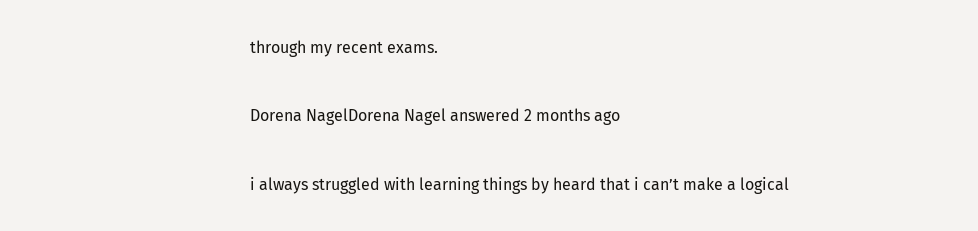through my recent exams.

Dorena NagelDorena Nagel answered 2 months ago

i always struggled with learning things by heard that i can’t make a logical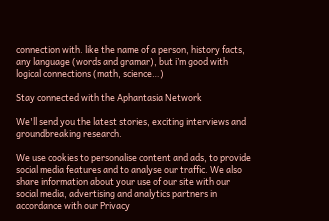connection with. like the name of a person, history facts, any language (words and gramar), but i’m good with logical connections (math, science…)

Stay connected with the Aphantasia Network

We'll send you the latest stories, exciting interviews and groundbreaking research.

We use cookies to personalise content and ads, to provide social media features and to analyse our traffic. We also share information about your use of our site with our social media, advertising and analytics partners in accordance with our Privacy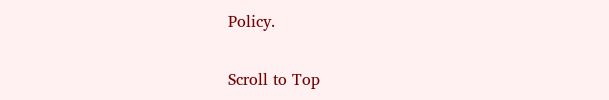Policy.

Scroll to Top